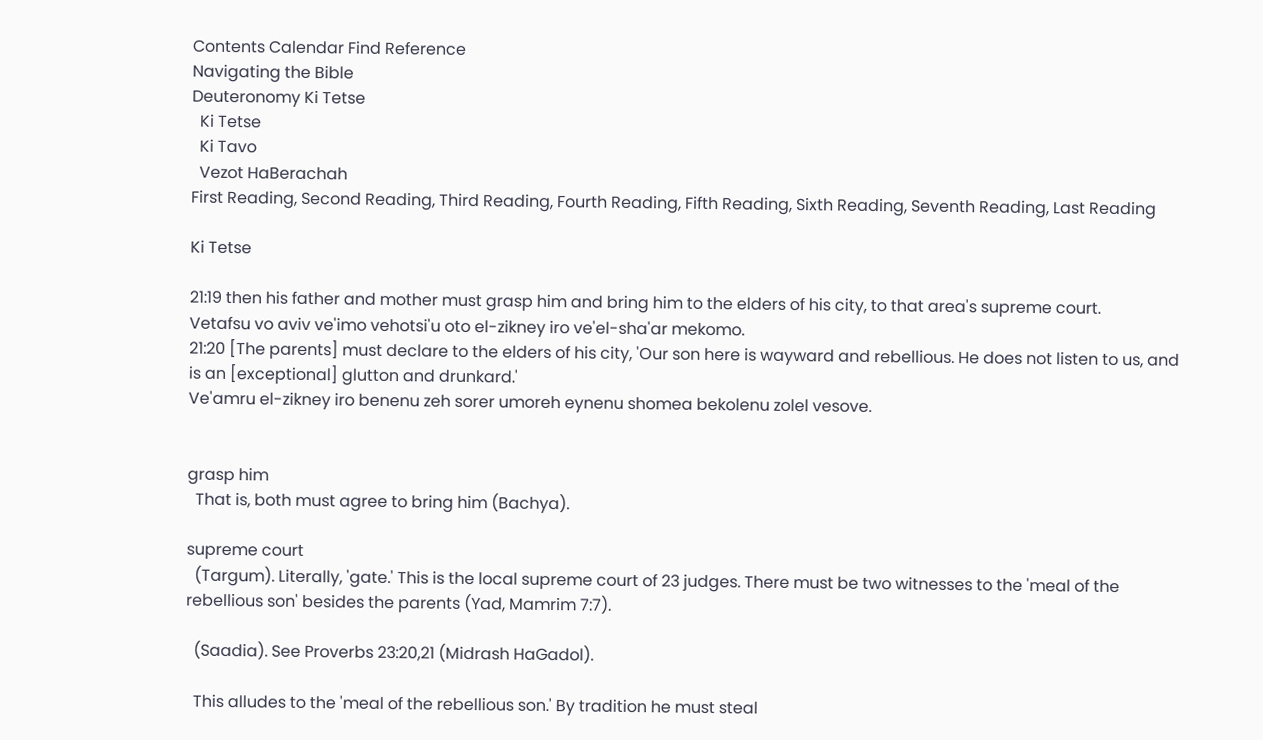Contents Calendar Find Reference
Navigating the Bible
Deuteronomy Ki Tetse
  Ki Tetse
  Ki Tavo
  Vezot HaBerachah
First Reading, Second Reading, Third Reading, Fourth Reading, Fifth Reading, Sixth Reading, Seventh Reading, Last Reading

Ki Tetse

21:19 then his father and mother must grasp him and bring him to the elders of his city, to that area's supreme court.
Vetafsu vo aviv ve'imo vehotsi'u oto el-zikney iro ve'el-sha'ar mekomo.
21:20 [The parents] must declare to the elders of his city, 'Our son here is wayward and rebellious. He does not listen to us, and is an [exceptional] glutton and drunkard.'
Ve'amru el-zikney iro benenu zeh sorer umoreh eynenu shomea bekolenu zolel vesove.


grasp him
  That is, both must agree to bring him (Bachya).

supreme court
  (Targum). Literally, 'gate.' This is the local supreme court of 23 judges. There must be two witnesses to the 'meal of the rebellious son' besides the parents (Yad, Mamrim 7:7).

  (Saadia). See Proverbs 23:20,21 (Midrash HaGadol).

  This alludes to the 'meal of the rebellious son.' By tradition he must steal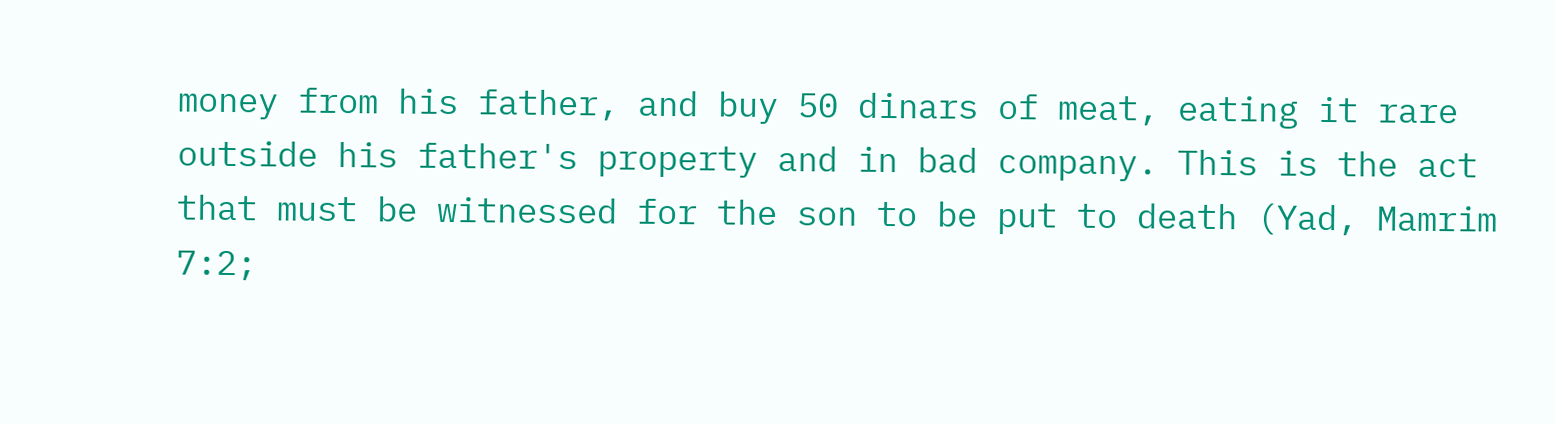money from his father, and buy 50 dinars of meat, eating it rare outside his father's property and in bad company. This is the act that must be witnessed for the son to be put to death (Yad, Mamrim 7:2;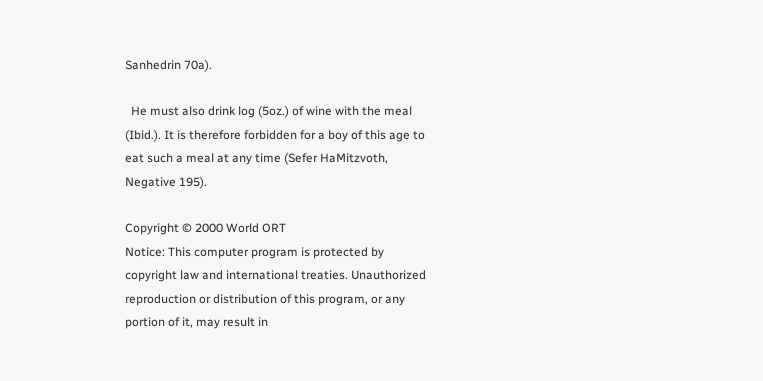Sanhedrin 70a).

  He must also drink log (5oz.) of wine with the meal (Ibid.). It is therefore forbidden for a boy of this age to eat such a meal at any time (Sefer HaMitzvoth, Negative 195).

Copyright © 2000 World ORT
Notice: This computer program is protected by copyright law and international treaties. Unauthorized reproduction or distribution of this program, or any portion of it, may result in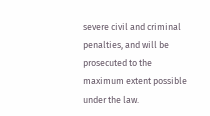severe civil and criminal penalties, and will be prosecuted to the maximum extent possible under the law.